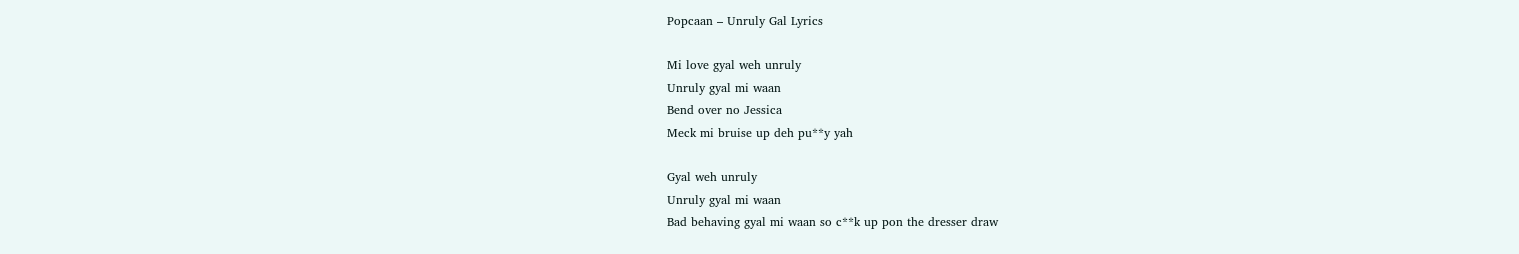Popcaan – Unruly Gal Lyrics

Mi love gyal weh unruly
Unruly gyal mi waan
Bend over no Jessica
Meck mi bruise up deh pu**y yah

Gyal weh unruly
Unruly gyal mi waan
Bad behaving gyal mi waan so c**k up pon the dresser draw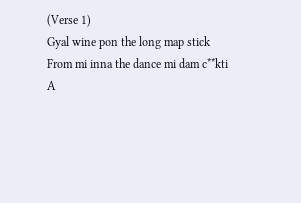(Verse 1)
Gyal wine pon the long map stick
From mi inna the dance mi dam c**kti
A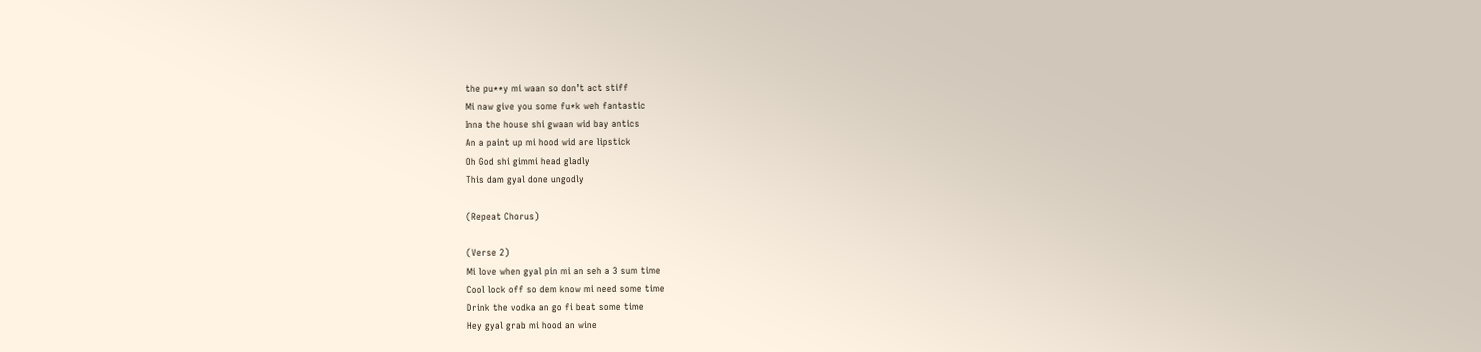the pu**y mi waan so don’t act stiff
Mi naw give you some fu*k weh fantastic
Inna the house shi gwaan wid bay antics
An a paint up mi hood wid are lipstick
Oh God shi gimmi head gladly
This dam gyal done ungodly

(Repeat Chorus)

(Verse 2)
Mi love when gyal pin mi an seh a 3 sum time
Cool lock off so dem know mi need some time
Drink the vodka an go fi beat some time
Hey gyal grab mi hood an wine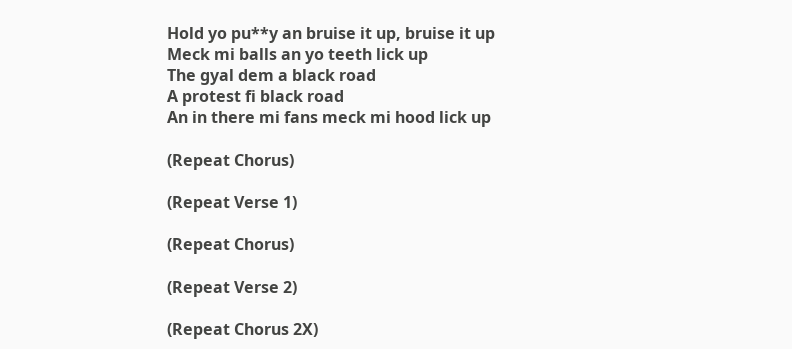Hold yo pu**y an bruise it up, bruise it up
Meck mi balls an yo teeth lick up
The gyal dem a black road
A protest fi black road
An in there mi fans meck mi hood lick up

(Repeat Chorus)

(Repeat Verse 1)

(Repeat Chorus)

(Repeat Verse 2)

(Repeat Chorus 2X)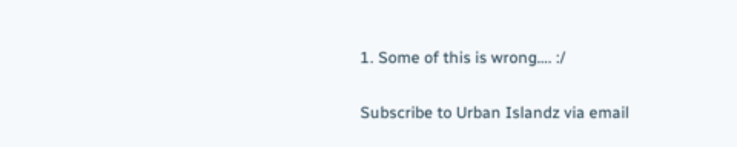1. Some of this is wrong…. :/

Subscribe to Urban Islandz via email